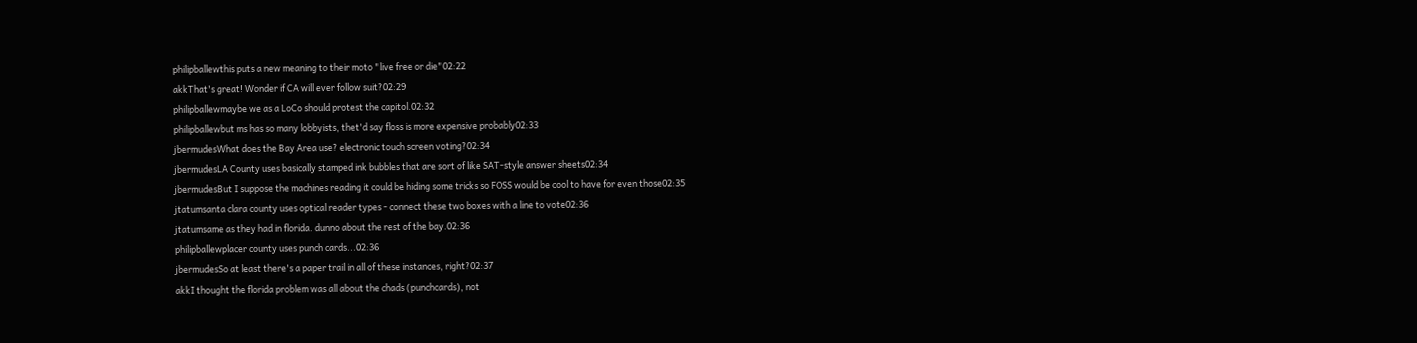philipballewthis puts a new meaning to their moto "live free or die"02:22
akkThat's great! Wonder if CA will ever follow suit?02:29
philipballewmaybe we as a LoCo should protest the capitol.02:32
philipballewbut ms has so many lobbyists, thet'd say floss is more expensive probably02:33
jbermudesWhat does the Bay Area use? electronic touch screen voting?02:34
jbermudesLA County uses basically stamped ink bubbles that are sort of like SAT-style answer sheets02:34
jbermudesBut I suppose the machines reading it could be hiding some tricks so FOSS would be cool to have for even those02:35
jtatumsanta clara county uses optical reader types - connect these two boxes with a line to vote02:36
jtatumsame as they had in florida. dunno about the rest of the bay.02:36
philipballewplacer county uses punch cards...02:36
jbermudesSo at least there's a paper trail in all of these instances, right?02:37
akkI thought the florida problem was all about the chads (punchcards), not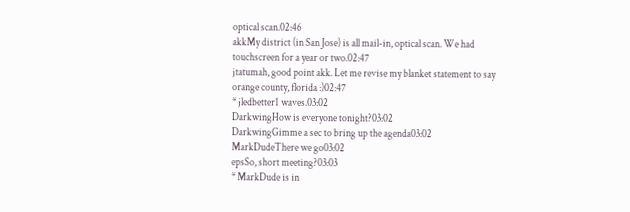optical scan.02:46
akkMy district (in San Jose) is all mail-in, optical scan. We had touchscreen for a year or two.02:47
jtatumah, good point akk. Let me revise my blanket statement to say orange county, florida :)02:47
* jledbetter1 waves.03:02
DarkwingHow is everyone tonight?03:02
DarkwingGimme a sec to bring up the agenda03:02
MarkDudeThere we go03:02
epsSo, short meeting?03:03
* MarkDude is in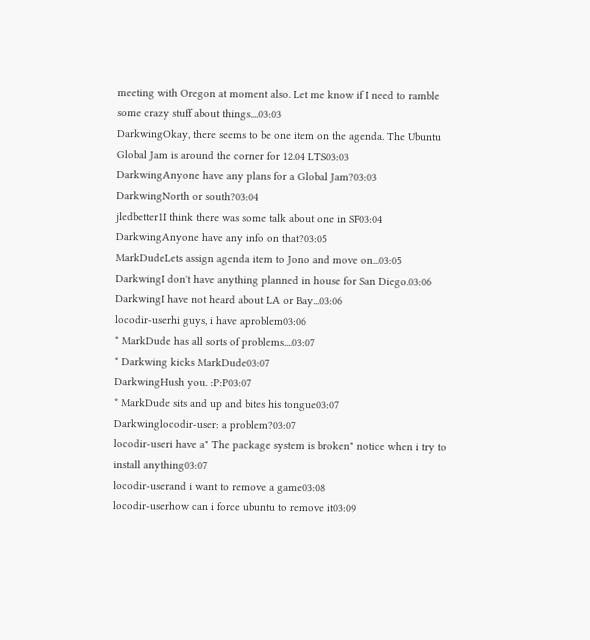meeting with Oregon at moment also. Let me know if I need to ramble some crazy stuff about things....03:03
DarkwingOkay, there seems to be one item on the agenda. The Ubuntu Global Jam is around the corner for 12.04 LTS03:03
DarkwingAnyone have any plans for a Global Jam?03:03
DarkwingNorth or south?03:04
jledbetter1I think there was some talk about one in SF03:04
DarkwingAnyone have any info on that?03:05
MarkDudeLets assign agenda item to Jono and move on...03:05
DarkwingI don't have anything planned in house for San Diego.03:06
DarkwingI have not heard about LA or Bay...03:06
locodir-userhi guys, i have aproblem03:06
* MarkDude has all sorts of problems....03:07
* Darkwing kicks MarkDude03:07
DarkwingHush you. :P:P03:07
* MarkDude sits and up and bites his tongue03:07
Darkwinglocodir-user: a problem?03:07
locodir-useri have a" The package system is broken" notice when i try to install anything03:07
locodir-userand i want to remove a game03:08
locodir-userhow can i force ubuntu to remove it03:09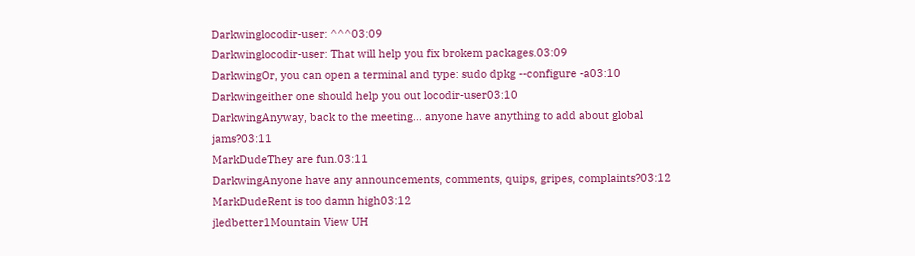Darkwinglocodir-user: ^^^03:09
Darkwinglocodir-user: That will help you fix brokem packages.03:09
DarkwingOr, you can open a terminal and type: sudo dpkg --configure -a03:10
Darkwingeither one should help you out locodir-user03:10
DarkwingAnyway, back to the meeting... anyone have anything to add about global jams?03:11
MarkDudeThey are fun.03:11
DarkwingAnyone have any announcements, comments, quips, gripes, complaints?03:12
MarkDudeRent is too damn high03:12
jledbetter1Mountain View UH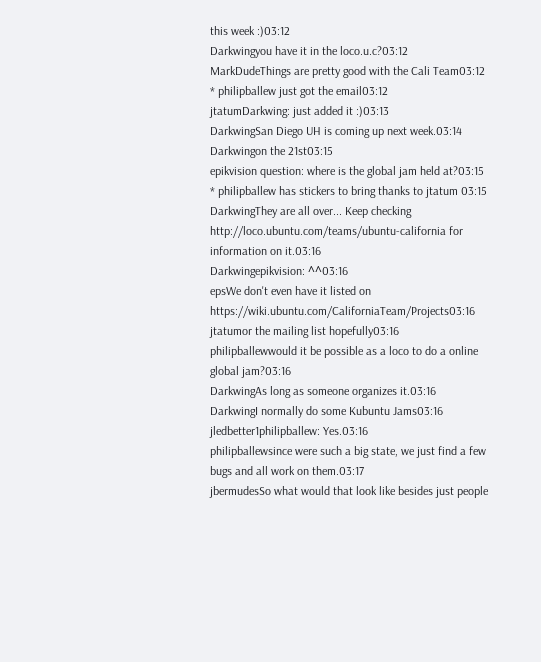this week :)03:12
Darkwingyou have it in the loco.u.c?03:12
MarkDudeThings are pretty good with the Cali Team03:12
* philipballew just got the email03:12
jtatumDarkwing: just added it :)03:13
DarkwingSan Diego UH is coming up next week.03:14
Darkwingon the 21st03:15
epikvision question: where is the global jam held at?03:15
* philipballew has stickers to bring thanks to jtatum 03:15
DarkwingThey are all over... Keep checking http://loco.ubuntu.com/teams/ubuntu-california for information on it.03:16
Darkwingepikvision: ^^03:16
epsWe don't even have it listed on https://wiki.ubuntu.com/CaliforniaTeam/Projects03:16
jtatumor the mailing list hopefully03:16
philipballewwould it be possible as a loco to do a online global jam?03:16
DarkwingAs long as someone organizes it.03:16
DarkwingI normally do some Kubuntu Jams03:16
jledbetter1philipballew: Yes.03:16
philipballewsince were such a big state, we just find a few bugs and all work on them.03:17
jbermudesSo what would that look like besides just people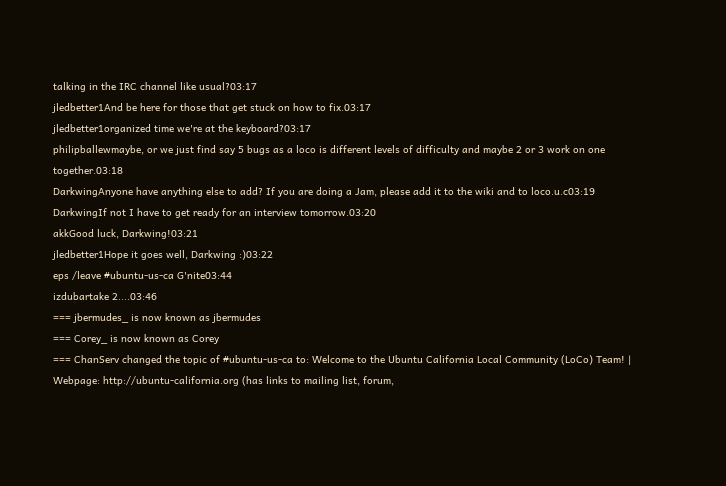talking in the IRC channel like usual?03:17
jledbetter1And be here for those that get stuck on how to fix.03:17
jledbetter1organized time we're at the keyboard?03:17
philipballewmaybe, or we just find say 5 bugs as a loco is different levels of difficulty and maybe 2 or 3 work on one together.03:18
DarkwingAnyone have anything else to add? If you are doing a Jam, please add it to the wiki and to loco.u.c03:19
DarkwingIf not I have to get ready for an interview tomorrow.03:20
akkGood luck, Darkwing!03:21
jledbetter1Hope it goes well, Darkwing :)03:22
eps /leave #ubuntu-us-ca G'nite03:44
izdubartake 2....03:46
=== jbermudes_ is now known as jbermudes
=== Corey_ is now known as Corey
=== ChanServ changed the topic of #ubuntu-us-ca to: Welcome to the Ubuntu California Local Community (LoCo) Team! | Webpage: http://ubuntu-california.org (has links to mailing list, forum,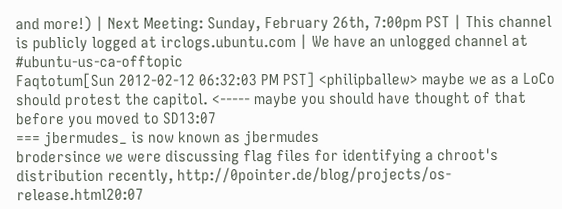and more!) | Next Meeting: Sunday, February 26th, 7:00pm PST | This channel is publicly logged at irclogs.ubuntu.com | We have an unlogged channel at #ubuntu-us-ca-offtopic
Faqtotum[Sun 2012-02-12 06:32:03 PM PST] <philipballew> maybe we as a LoCo should protest the capitol. <----- maybe you should have thought of that before you moved to SD13:07
=== jbermudes_ is now known as jbermudes
brodersince we were discussing flag files for identifying a chroot's distribution recently, http://0pointer.de/blog/projects/os-release.html20:07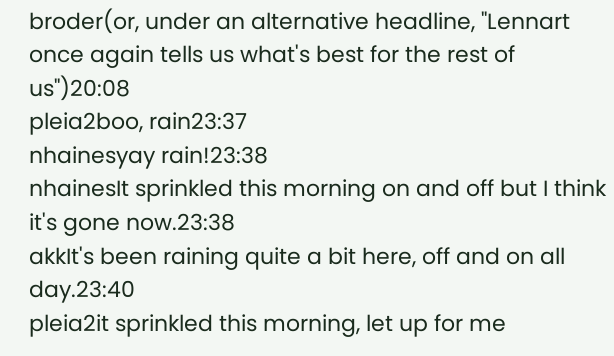broder(or, under an alternative headline, "Lennart once again tells us what's best for the rest of us")20:08
pleia2boo, rain23:37
nhainesyay rain!23:38
nhainesIt sprinkled this morning on and off but I think it's gone now.23:38
akkIt's been raining quite a bit here, off and on all day.23:40
pleia2it sprinkled this morning, let up for me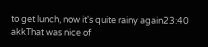to get lunch, now it's quite rainy again23:40
akkThat was nice of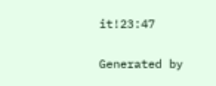it!23:47

Generated by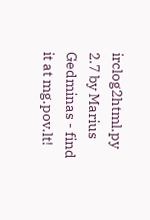irclog2html.py 2.7 by Marius Gedminas - find it at mg.pov.lt!